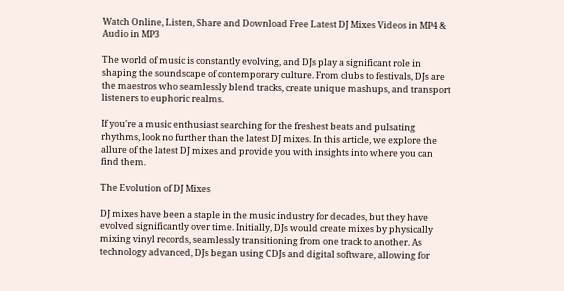Watch Online, Listen, Share and Download Free Latest DJ Mixes Videos in MP4 & Audio in MP3

The world of music is constantly evolving, and DJs play a significant role in shaping the soundscape of contemporary culture. From clubs to festivals, DJs are the maestros who seamlessly blend tracks, create unique mashups, and transport listeners to euphoric realms.

If you're a music enthusiast searching for the freshest beats and pulsating rhythms, look no further than the latest DJ mixes. In this article, we explore the allure of the latest DJ mixes and provide you with insights into where you can find them.

The Evolution of DJ Mixes

DJ mixes have been a staple in the music industry for decades, but they have evolved significantly over time. Initially, DJs would create mixes by physically mixing vinyl records, seamlessly transitioning from one track to another. As technology advanced, DJs began using CDJs and digital software, allowing for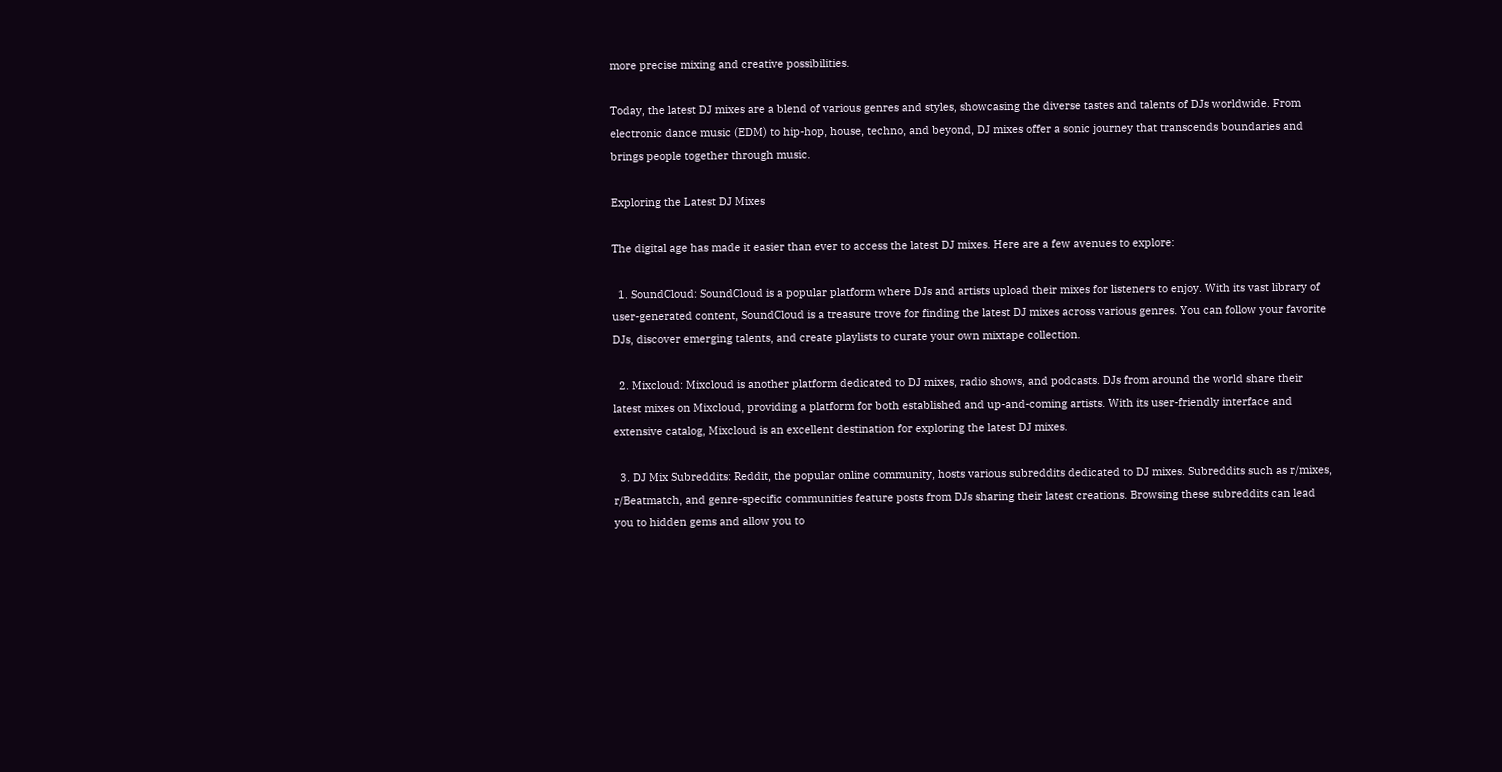more precise mixing and creative possibilities.

Today, the latest DJ mixes are a blend of various genres and styles, showcasing the diverse tastes and talents of DJs worldwide. From electronic dance music (EDM) to hip-hop, house, techno, and beyond, DJ mixes offer a sonic journey that transcends boundaries and brings people together through music.

Exploring the Latest DJ Mixes

The digital age has made it easier than ever to access the latest DJ mixes. Here are a few avenues to explore:

  1. SoundCloud: SoundCloud is a popular platform where DJs and artists upload their mixes for listeners to enjoy. With its vast library of user-generated content, SoundCloud is a treasure trove for finding the latest DJ mixes across various genres. You can follow your favorite DJs, discover emerging talents, and create playlists to curate your own mixtape collection.

  2. Mixcloud: Mixcloud is another platform dedicated to DJ mixes, radio shows, and podcasts. DJs from around the world share their latest mixes on Mixcloud, providing a platform for both established and up-and-coming artists. With its user-friendly interface and extensive catalog, Mixcloud is an excellent destination for exploring the latest DJ mixes.

  3. DJ Mix Subreddits: Reddit, the popular online community, hosts various subreddits dedicated to DJ mixes. Subreddits such as r/mixes, r/Beatmatch, and genre-specific communities feature posts from DJs sharing their latest creations. Browsing these subreddits can lead you to hidden gems and allow you to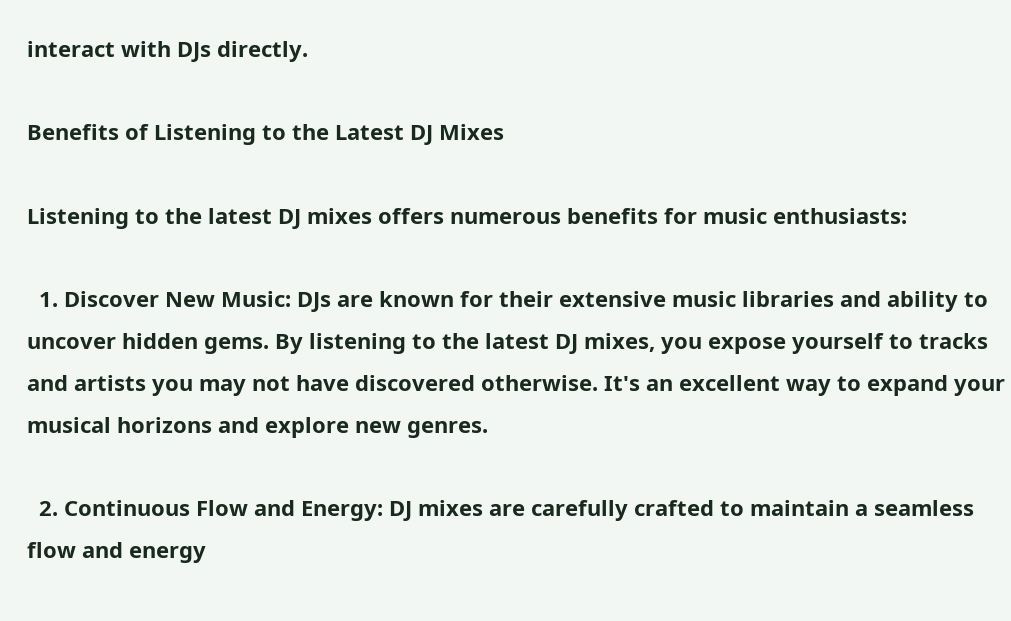interact with DJs directly.

Benefits of Listening to the Latest DJ Mixes

Listening to the latest DJ mixes offers numerous benefits for music enthusiasts:

  1. Discover New Music: DJs are known for their extensive music libraries and ability to uncover hidden gems. By listening to the latest DJ mixes, you expose yourself to tracks and artists you may not have discovered otherwise. It's an excellent way to expand your musical horizons and explore new genres.

  2. Continuous Flow and Energy: DJ mixes are carefully crafted to maintain a seamless flow and energy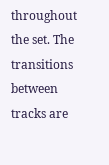throughout the set. The transitions between tracks are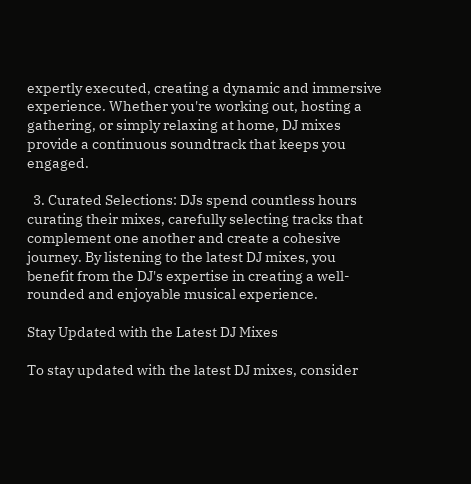expertly executed, creating a dynamic and immersive experience. Whether you're working out, hosting a gathering, or simply relaxing at home, DJ mixes provide a continuous soundtrack that keeps you engaged.

  3. Curated Selections: DJs spend countless hours curating their mixes, carefully selecting tracks that complement one another and create a cohesive journey. By listening to the latest DJ mixes, you benefit from the DJ's expertise in creating a well-rounded and enjoyable musical experience.

Stay Updated with the Latest DJ Mixes

To stay updated with the latest DJ mixes, consider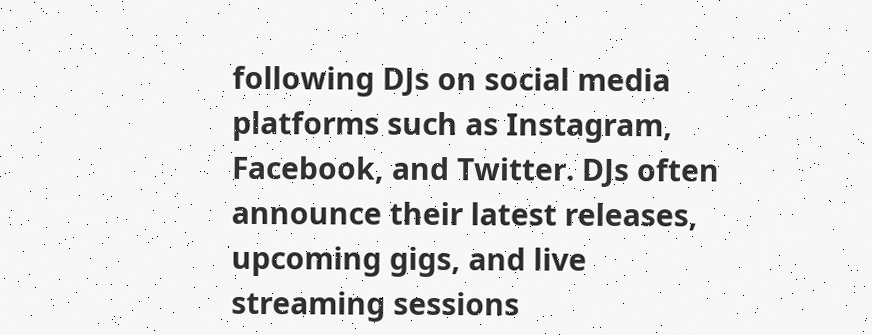following DJs on social media platforms such as Instagram, Facebook, and Twitter. DJs often announce their latest releases, upcoming gigs, and live streaming sessions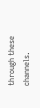through these channels.